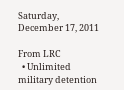Saturday, December 17, 2011

From LRC
  • Unlimited military detention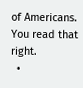of Americans. You read that right.
  •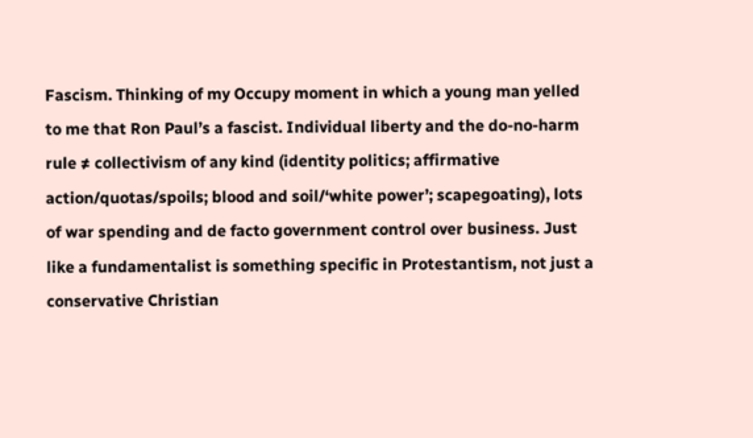Fascism. Thinking of my Occupy moment in which a young man yelled to me that Ron Paul’s a fascist. Individual liberty and the do-no-harm rule ≠ collectivism of any kind (identity politics; affirmative action/quotas/spoils; blood and soil/‘white power’; scapegoating), lots of war spending and de facto government control over business. Just like a fundamentalist is something specific in Protestantism, not just a conservative Christian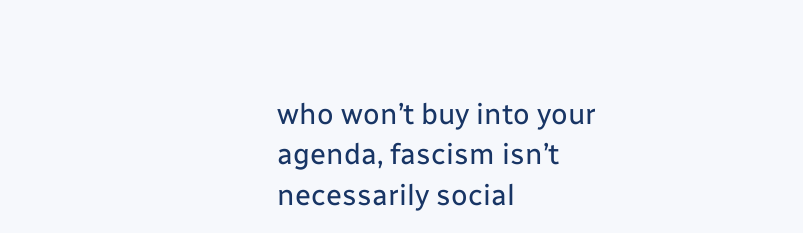who won’t buy into your agenda, fascism isn’t necessarily social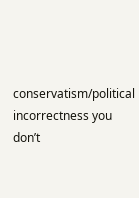conservatism/political incorrectness you don’t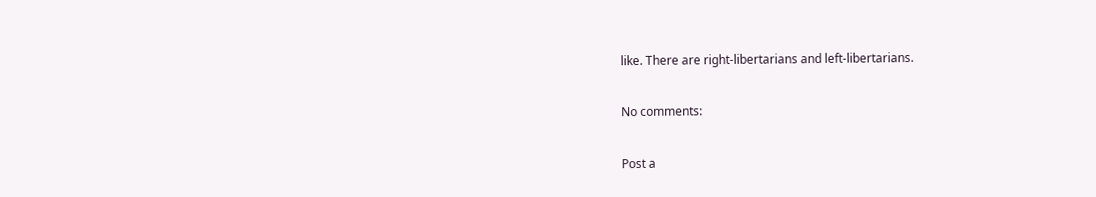like. There are right-libertarians and left-libertarians.

No comments:

Post a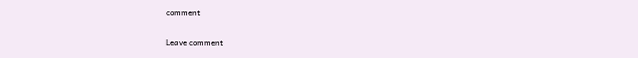comment

Leave comment